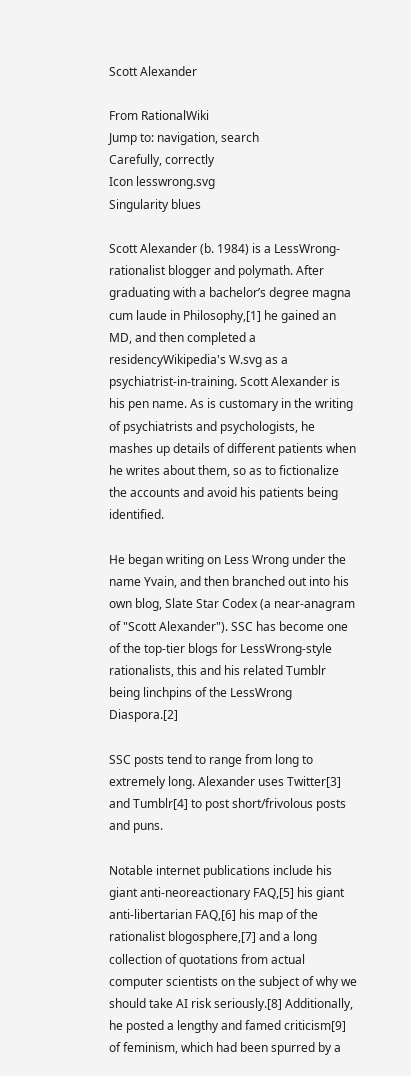Scott Alexander

From RationalWiki
Jump to: navigation, search
Carefully, correctly
Icon lesswrong.svg
Singularity blues

Scott Alexander (b. 1984) is a LessWrong-rationalist blogger and polymath. After graduating with a bachelor’s degree magna cum laude in Philosophy,[1] he gained an MD, and then completed a residencyWikipedia's W.svg as a psychiatrist-in-training. Scott Alexander is his pen name. As is customary in the writing of psychiatrists and psychologists, he mashes up details of different patients when he writes about them, so as to fictionalize the accounts and avoid his patients being identified.

He began writing on Less Wrong under the name Yvain, and then branched out into his own blog, Slate Star Codex (a near-anagram of "Scott Alexander"). SSC has become one of the top-tier blogs for LessWrong-style rationalists, this and his related Tumblr being linchpins of the LessWrong Diaspora.[2]

SSC posts tend to range from long to extremely long. Alexander uses Twitter[3] and Tumblr[4] to post short/frivolous posts and puns.

Notable internet publications include his giant anti-neoreactionary FAQ,[5] his giant anti-libertarian FAQ,[6] his map of the rationalist blogosphere,[7] and a long collection of quotations from actual computer scientists on the subject of why we should take AI risk seriously.[8] Additionally, he posted a lengthy and famed criticism[9] of feminism, which had been spurred by a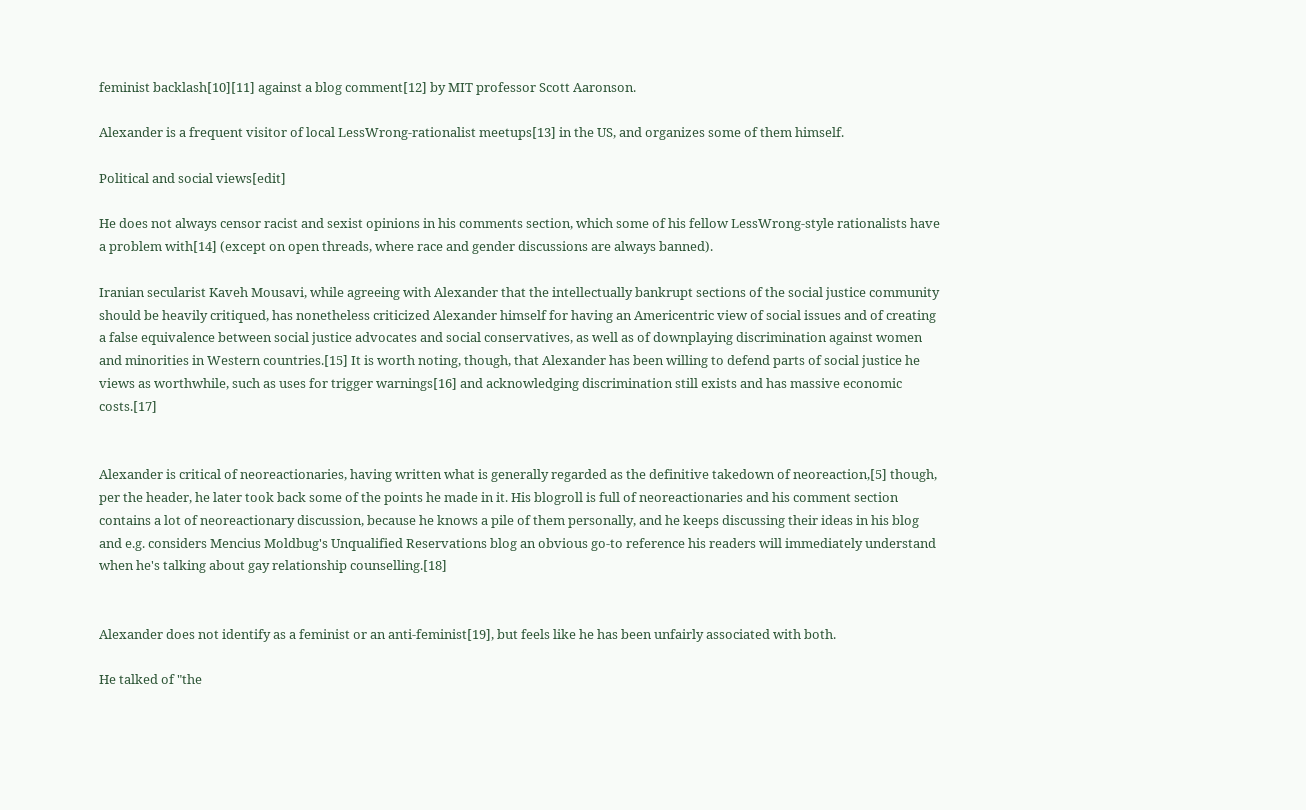feminist backlash[10][11] against a blog comment[12] by MIT professor Scott Aaronson.

Alexander is a frequent visitor of local LessWrong-rationalist meetups[13] in the US, and organizes some of them himself.

Political and social views[edit]

He does not always censor racist and sexist opinions in his comments section, which some of his fellow LessWrong-style rationalists have a problem with[14] (except on open threads, where race and gender discussions are always banned).

Iranian secularist Kaveh Mousavi, while agreeing with Alexander that the intellectually bankrupt sections of the social justice community should be heavily critiqued, has nonetheless criticized Alexander himself for having an Americentric view of social issues and of creating a false equivalence between social justice advocates and social conservatives, as well as of downplaying discrimination against women and minorities in Western countries.[15] It is worth noting, though, that Alexander has been willing to defend parts of social justice he views as worthwhile, such as uses for trigger warnings[16] and acknowledging discrimination still exists and has massive economic costs.[17]


Alexander is critical of neoreactionaries, having written what is generally regarded as the definitive takedown of neoreaction,[5] though, per the header, he later took back some of the points he made in it. His blogroll is full of neoreactionaries and his comment section contains a lot of neoreactionary discussion, because he knows a pile of them personally, and he keeps discussing their ideas in his blog and e.g. considers Mencius Moldbug's Unqualified Reservations blog an obvious go-to reference his readers will immediately understand when he's talking about gay relationship counselling.[18]


Alexander does not identify as a feminist or an anti-feminist[19], but feels like he has been unfairly associated with both.

He talked of "the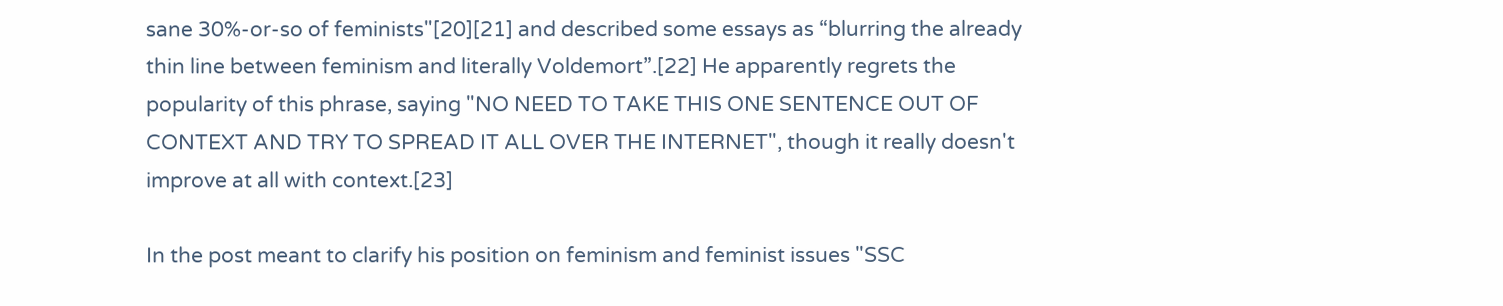sane 30%-or-so of feminists"[20][21] and described some essays as “blurring the already thin line between feminism and literally Voldemort”.[22] He apparently regrets the popularity of this phrase, saying "NO NEED TO TAKE THIS ONE SENTENCE OUT OF CONTEXT AND TRY TO SPREAD IT ALL OVER THE INTERNET", though it really doesn't improve at all with context.[23]

In the post meant to clarify his position on feminism and feminist issues "SSC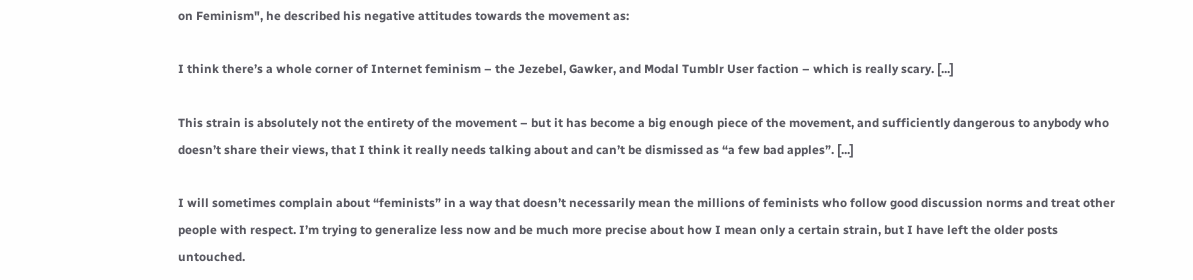on Feminism", he described his negative attitudes towards the movement as:

I think there’s a whole corner of Internet feminism – the Jezebel, Gawker, and Modal Tumblr User faction – which is really scary. [...]

This strain is absolutely not the entirety of the movement – but it has become a big enough piece of the movement, and sufficiently dangerous to anybody who doesn’t share their views, that I think it really needs talking about and can’t be dismissed as “a few bad apples”. [...]

I will sometimes complain about “feminists” in a way that doesn’t necessarily mean the millions of feminists who follow good discussion norms and treat other people with respect. I’m trying to generalize less now and be much more precise about how I mean only a certain strain, but I have left the older posts untouched.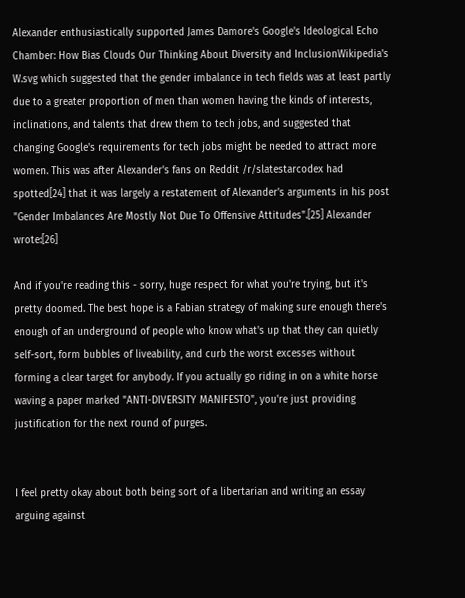Alexander enthusiastically supported James Damore's Google's Ideological Echo Chamber: How Bias Clouds Our Thinking About Diversity and InclusionWikipedia's W.svg which suggested that the gender imbalance in tech fields was at least partly due to a greater proportion of men than women having the kinds of interests, inclinations, and talents that drew them to tech jobs, and suggested that changing Google's requirements for tech jobs might be needed to attract more women. This was after Alexander's fans on Reddit /r/slatestarcodex had spotted[24] that it was largely a restatement of Alexander's arguments in his post "Gender Imbalances Are Mostly Not Due To Offensive Attitudes".[25] Alexander wrote:[26]

And if you're reading this - sorry, huge respect for what you're trying, but it's pretty doomed. The best hope is a Fabian strategy of making sure enough there's enough of an underground of people who know what's up that they can quietly self-sort, form bubbles of liveability, and curb the worst excesses without forming a clear target for anybody. If you actually go riding in on a white horse waving a paper marked "ANTI-DIVERSITY MANIFESTO", you're just providing justification for the next round of purges.


I feel pretty okay about both being sort of a libertarian and writing an essay arguing against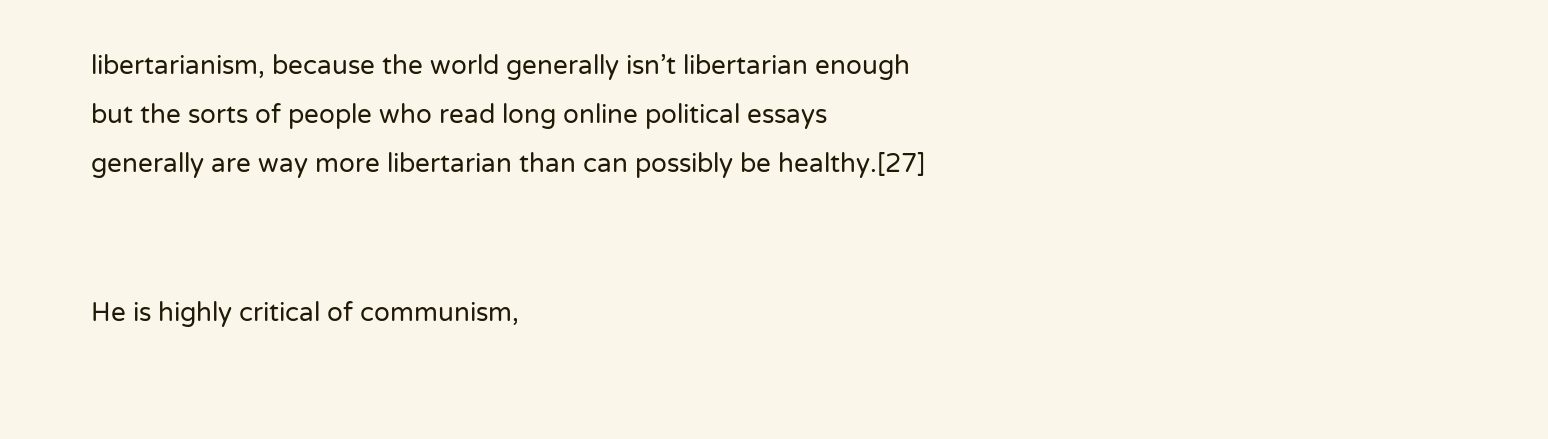libertarianism, because the world generally isn’t libertarian enough but the sorts of people who read long online political essays generally are way more libertarian than can possibly be healthy.[27]


He is highly critical of communism,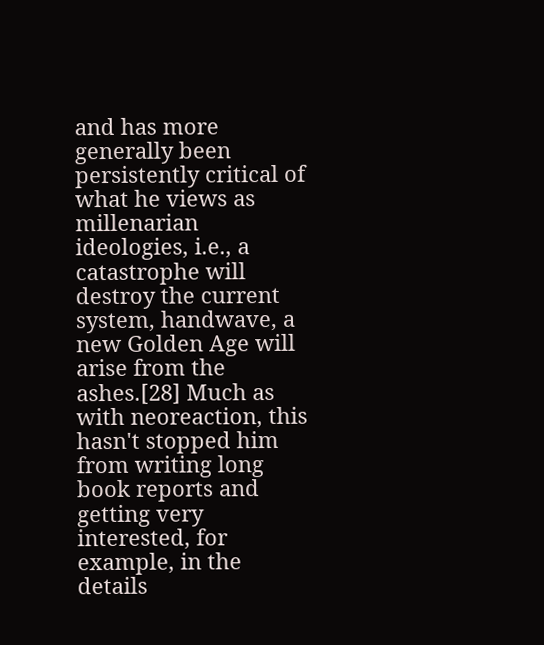and has more generally been persistently critical of what he views as millenarian ideologies, i.e., a catastrophe will destroy the current system, handwave, a new Golden Age will arise from the ashes.[28] Much as with neoreaction, this hasn't stopped him from writing long book reports and getting very interested, for example, in the details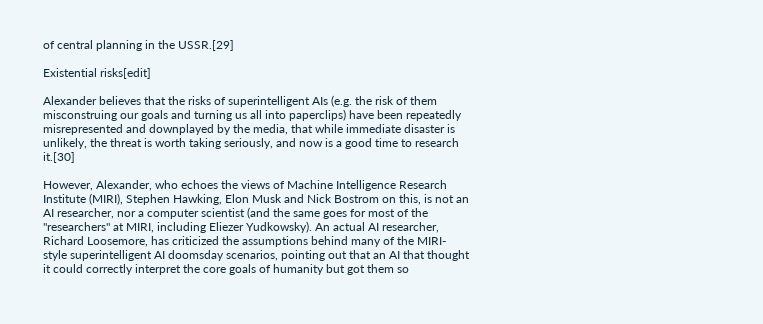of central planning in the USSR.[29]

Existential risks[edit]

Alexander believes that the risks of superintelligent AIs (e.g. the risk of them misconstruing our goals and turning us all into paperclips) have been repeatedly misrepresented and downplayed by the media, that while immediate disaster is unlikely, the threat is worth taking seriously, and now is a good time to research it.[30]

However, Alexander, who echoes the views of Machine Intelligence Research Institute (MIRI), Stephen Hawking, Elon Musk and Nick Bostrom on this, is not an AI researcher, nor a computer scientist (and the same goes for most of the "researchers" at MIRI, including Eliezer Yudkowsky). An actual AI researcher, Richard Loosemore, has criticized the assumptions behind many of the MIRI-style superintelligent AI doomsday scenarios, pointing out that an AI that thought it could correctly interpret the core goals of humanity but got them so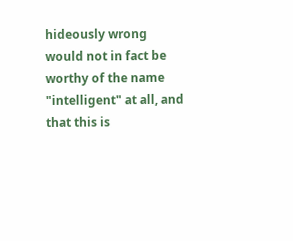hideously wrong would not in fact be worthy of the name "intelligent" at all, and that this is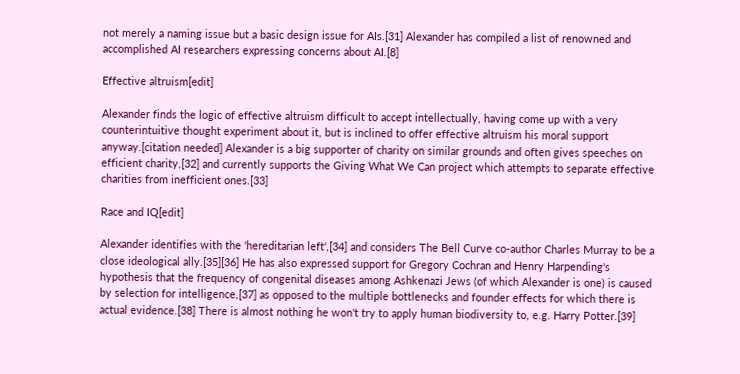not merely a naming issue but a basic design issue for AIs.[31] Alexander has compiled a list of renowned and accomplished AI researchers expressing concerns about AI.[8]

Effective altruism[edit]

Alexander finds the logic of effective altruism difficult to accept intellectually, having come up with a very counterintuitive thought experiment about it, but is inclined to offer effective altruism his moral support anyway.[citation needed] Alexander is a big supporter of charity on similar grounds and often gives speeches on efficient charity,[32] and currently supports the Giving What We Can project which attempts to separate effective charities from inefficient ones.[33]

Race and IQ[edit]

Alexander identifies with the 'hereditarian left',[34] and considers The Bell Curve co-author Charles Murray to be a close ideological ally.[35][36] He has also expressed support for Gregory Cochran and Henry Harpending's hypothesis that the frequency of congenital diseases among Ashkenazi Jews (of which Alexander is one) is caused by selection for intelligence,[37] as opposed to the multiple bottlenecks and founder effects for which there is actual evidence.[38] There is almost nothing he won't try to apply human biodiversity to, e.g. Harry Potter.[39]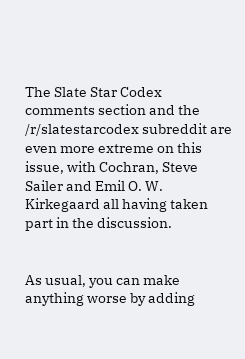The Slate Star Codex comments section and the /r/slatestarcodex subreddit are even more extreme on this issue, with Cochran, Steve Sailer and Emil O. W. Kirkegaard all having taken part in the discussion.


As usual, you can make anything worse by adding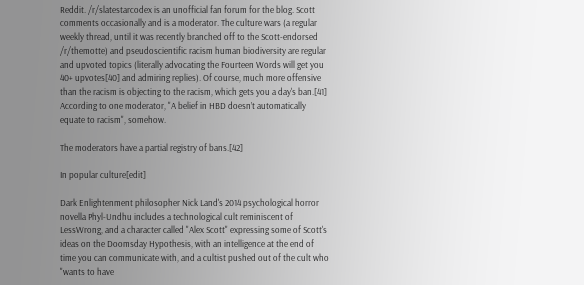Reddit. /r/slatestarcodex is an unofficial fan forum for the blog. Scott comments occasionally and is a moderator. The culture wars (a regular weekly thread, until it was recently branched off to the Scott-endorsed /r/themotte) and pseudoscientific racism human biodiversity are regular and upvoted topics (literally advocating the Fourteen Words will get you 40+ upvotes[40] and admiring replies). Of course, much more offensive than the racism is objecting to the racism, which gets you a day's ban.[41] According to one moderator, "A belief in HBD doesn’t automatically equate to racism", somehow.

The moderators have a partial registry of bans.[42]

In popular culture[edit]

Dark Enlightenment philosopher Nick Land's 2014 psychological horror novella Phyl-Undhu includes a technological cult reminiscent of LessWrong, and a character called "Alex Scott" expressing some of Scott's ideas on the Doomsday Hypothesis, with an intelligence at the end of time you can communicate with, and a cultist pushed out of the cult who "wants to have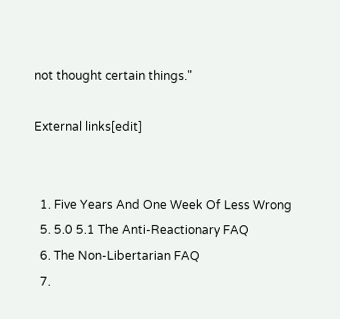not thought certain things."

External links[edit]


  1. Five Years And One Week Of Less Wrong
  5. 5.0 5.1 The Anti-Reactionary FAQ
  6. The Non-Libertarian FAQ
  7.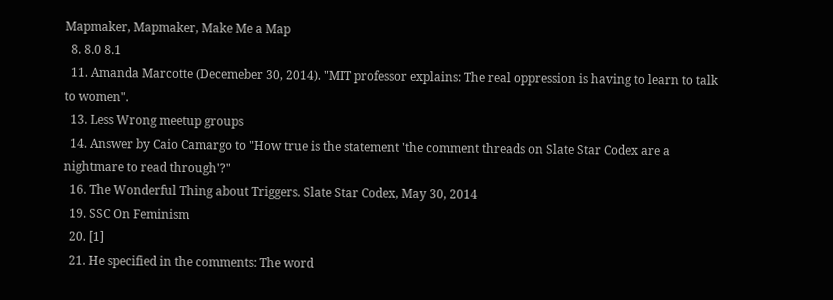Mapmaker, Mapmaker, Make Me a Map
  8. 8.0 8.1
  11. Amanda Marcotte (Decemeber 30, 2014). "MIT professor explains: The real oppression is having to learn to talk to women".
  13. Less Wrong meetup groups
  14. Answer by Caio Camargo to "How true is the statement 'the comment threads on Slate Star Codex are a nightmare to read through'?"
  16. The Wonderful Thing about Triggers. Slate Star Codex, May 30, 2014
  19. SSC On Feminism
  20. [1]
  21. He specified in the comments: The word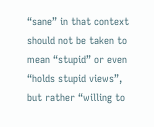“sane” in that context should not be taken to mean “stupid” or even “holds stupid views”, but rather “willing to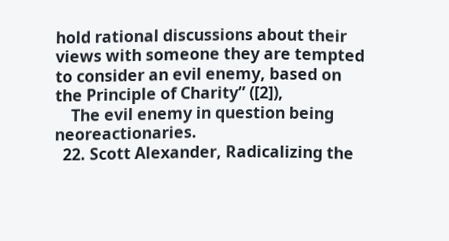hold rational discussions about their views with someone they are tempted to consider an evil enemy, based on the Principle of Charity” ([2]),
    The evil enemy in question being neoreactionaries.
  22. Scott Alexander, Radicalizing the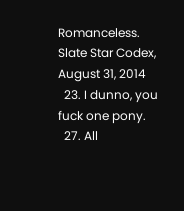Romanceless. Slate Star Codex, August 31, 2014
  23. I dunno, you fuck one pony.
  27. All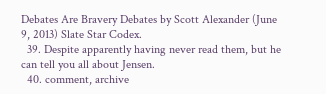Debates Are Bravery Debates by Scott Alexander (June 9, 2013) Slate Star Codex.
  39. Despite apparently having never read them, but he can tell you all about Jensen.
  40. comment, archive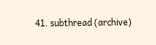41. subthread (archive)